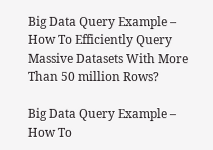Big Data Query Example – How To Efficiently Query Massive Datasets With More Than 50 million Rows?

Big Data Query Example – How To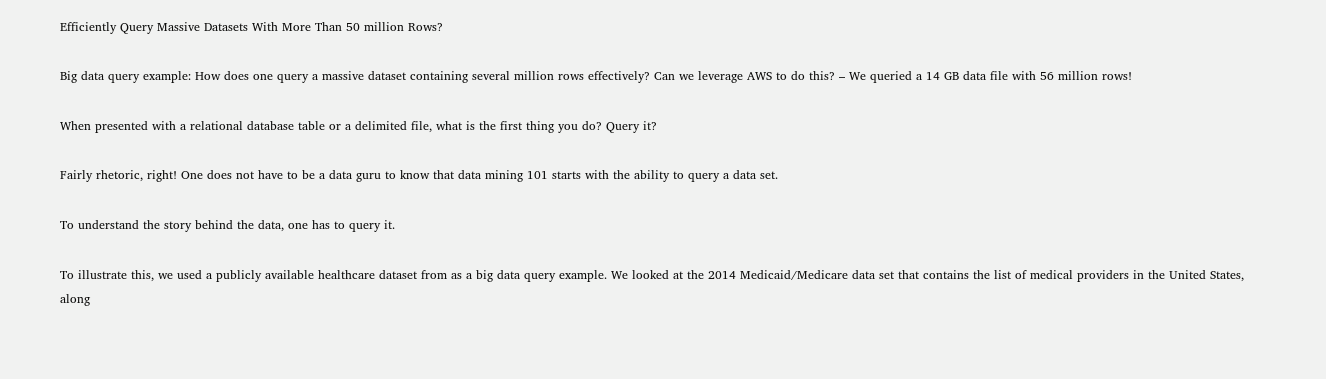Efficiently Query Massive Datasets With More Than 50 million Rows?

Big data query example: How does one query a massive dataset containing several million rows effectively? Can we leverage AWS to do this? – We queried a 14 GB data file with 56 million rows!

When presented with a relational database table or a delimited file, what is the first thing you do? Query it?

Fairly rhetoric, right! One does not have to be a data guru to know that data mining 101 starts with the ability to query a data set.

To understand the story behind the data, one has to query it.

To illustrate this, we used a publicly available healthcare dataset from as a big data query example. We looked at the 2014 Medicaid/Medicare data set that contains the list of medical providers in the United States, along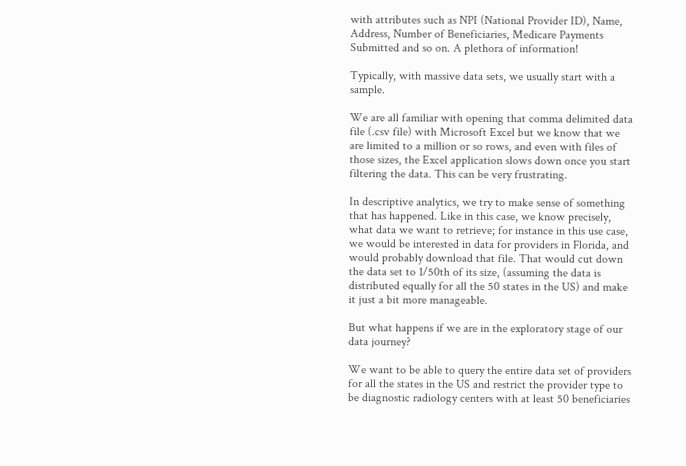with attributes such as NPI (National Provider ID), Name, Address, Number of Beneficiaries, Medicare Payments Submitted and so on. A plethora of information!

Typically, with massive data sets, we usually start with a sample.

We are all familiar with opening that comma delimited data file (.csv file) with Microsoft Excel but we know that we are limited to a million or so rows, and even with files of those sizes, the Excel application slows down once you start filtering the data. This can be very frustrating.

In descriptive analytics, we try to make sense of something that has happened. Like in this case, we know precisely, what data we want to retrieve; for instance in this use case, we would be interested in data for providers in Florida, and would probably download that file. That would cut down the data set to 1/50th of its size, (assuming the data is distributed equally for all the 50 states in the US) and make it just a bit more manageable.

But what happens if we are in the exploratory stage of our data journey?

We want to be able to query the entire data set of providers for all the states in the US and restrict the provider type to be diagnostic radiology centers with at least 50 beneficiaries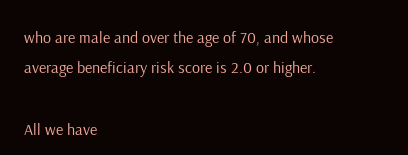who are male and over the age of 70, and whose average beneficiary risk score is 2.0 or higher.

All we have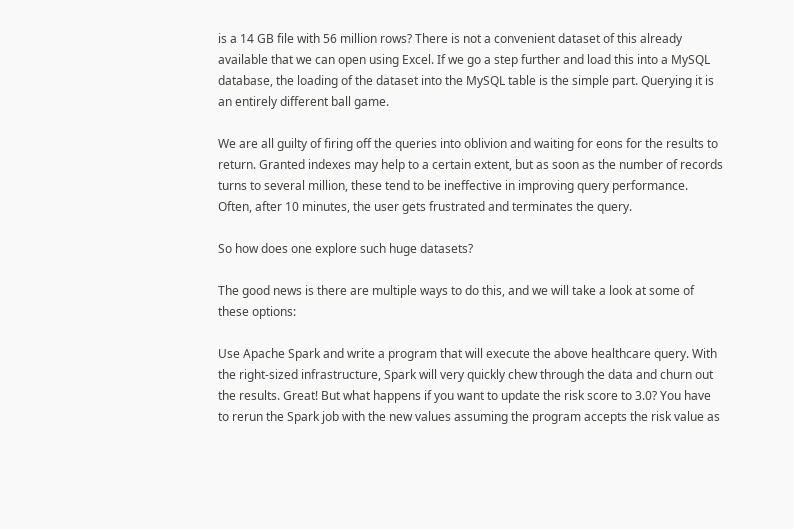is a 14 GB file with 56 million rows? There is not a convenient dataset of this already available that we can open using Excel. If we go a step further and load this into a MySQL database, the loading of the dataset into the MySQL table is the simple part. Querying it is an entirely different ball game.

We are all guilty of firing off the queries into oblivion and waiting for eons for the results to return. Granted indexes may help to a certain extent, but as soon as the number of records turns to several million, these tend to be ineffective in improving query performance. Often, after 10 minutes, the user gets frustrated and terminates the query.

So how does one explore such huge datasets?

The good news is there are multiple ways to do this, and we will take a look at some of these options:

Use Apache Spark and write a program that will execute the above healthcare query. With the right-sized infrastructure, Spark will very quickly chew through the data and churn out the results. Great! But what happens if you want to update the risk score to 3.0? You have to rerun the Spark job with the new values assuming the program accepts the risk value as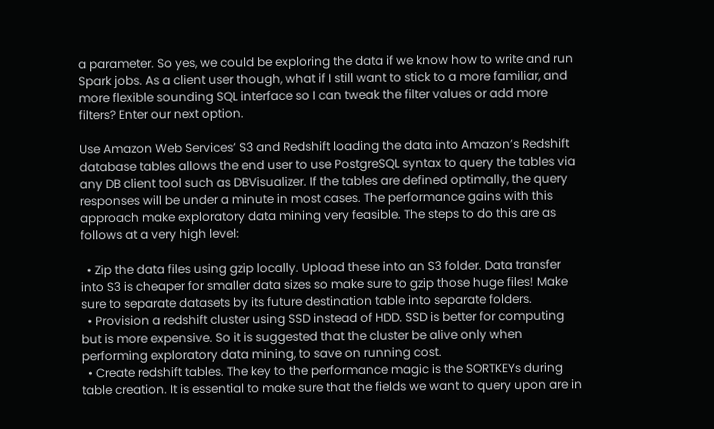a parameter. So yes, we could be exploring the data if we know how to write and run Spark jobs. As a client user though, what if I still want to stick to a more familiar, and more flexible sounding SQL interface so I can tweak the filter values or add more filters? Enter our next option.

Use Amazon Web Services’ S3 and Redshift loading the data into Amazon’s Redshift database tables allows the end user to use PostgreSQL syntax to query the tables via any DB client tool such as DBVisualizer. If the tables are defined optimally, the query responses will be under a minute in most cases. The performance gains with this approach make exploratory data mining very feasible. The steps to do this are as follows at a very high level:

  • Zip the data files using gzip locally. Upload these into an S3 folder. Data transfer into S3 is cheaper for smaller data sizes so make sure to gzip those huge files! Make sure to separate datasets by its future destination table into separate folders.
  • Provision a redshift cluster using SSD instead of HDD. SSD is better for computing but is more expensive. So it is suggested that the cluster be alive only when performing exploratory data mining, to save on running cost.
  • Create redshift tables. The key to the performance magic is the SORTKEYs during table creation. It is essential to make sure that the fields we want to query upon are in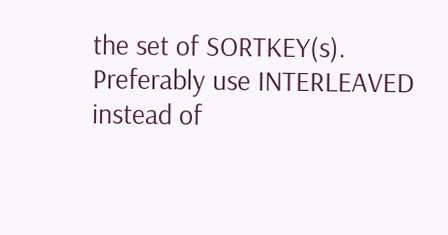the set of SORTKEY(s). Preferably use INTERLEAVED instead of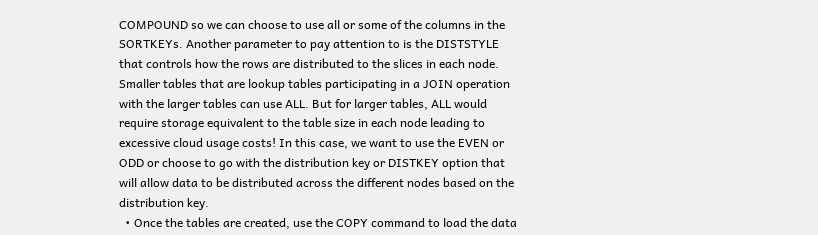COMPOUND so we can choose to use all or some of the columns in the SORTKEYs. Another parameter to pay attention to is the DISTSTYLE that controls how the rows are distributed to the slices in each node. Smaller tables that are lookup tables participating in a JOIN operation with the larger tables can use ALL. But for larger tables, ALL would require storage equivalent to the table size in each node leading to excessive cloud usage costs! In this case, we want to use the EVEN or ODD or choose to go with the distribution key or DISTKEY option that will allow data to be distributed across the different nodes based on the distribution key.
  • Once the tables are created, use the COPY command to load the data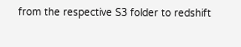from the respective S3 folder to redshift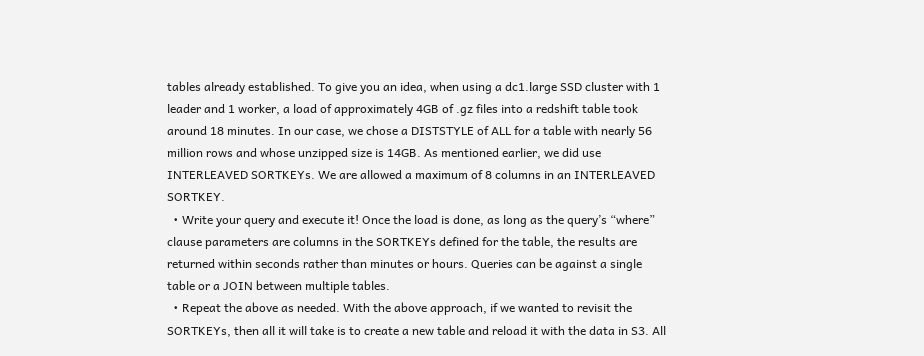tables already established. To give you an idea, when using a dc1.large SSD cluster with 1 leader and 1 worker, a load of approximately 4GB of .gz files into a redshift table took around 18 minutes. In our case, we chose a DISTSTYLE of ALL for a table with nearly 56 million rows and whose unzipped size is 14GB. As mentioned earlier, we did use INTERLEAVED SORTKEYs. We are allowed a maximum of 8 columns in an INTERLEAVED SORTKEY.
  • Write your query and execute it! Once the load is done, as long as the query’s “where” clause parameters are columns in the SORTKEYs defined for the table, the results are returned within seconds rather than minutes or hours. Queries can be against a single table or a JOIN between multiple tables.
  • Repeat the above as needed. With the above approach, if we wanted to revisit the SORTKEYs, then all it will take is to create a new table and reload it with the data in S3. All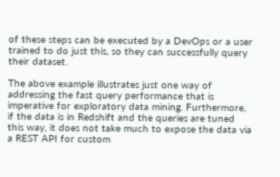of these steps can be executed by a DevOps or a user trained to do just this, so they can successfully query their dataset.

The above example illustrates just one way of addressing the fast query performance that is imperative for exploratory data mining. Furthermore, if the data is in Redshift and the queries are tuned this way, it does not take much to expose the data via a REST API for custom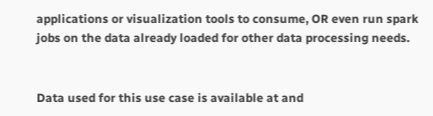applications or visualization tools to consume, OR even run spark jobs on the data already loaded for other data processing needs.


Data used for this use case is available at and